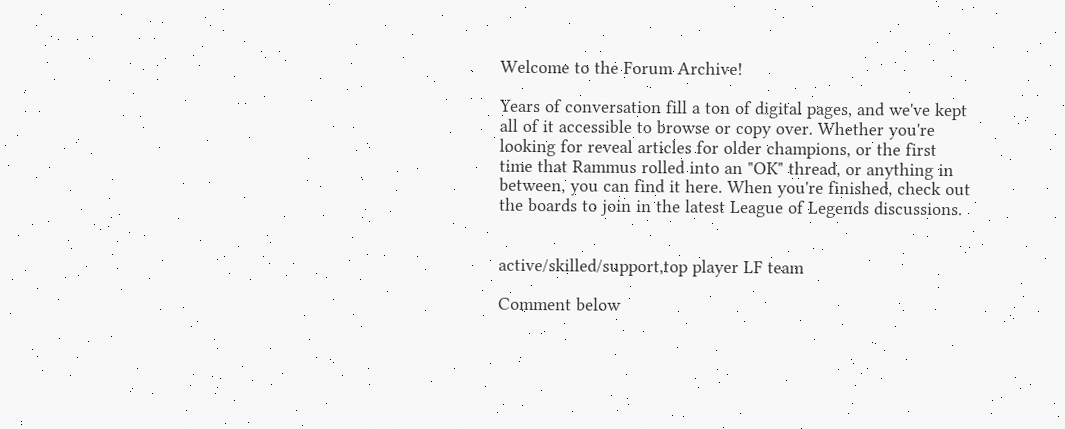Welcome to the Forum Archive!

Years of conversation fill a ton of digital pages, and we've kept all of it accessible to browse or copy over. Whether you're looking for reveal articles for older champions, or the first time that Rammus rolled into an "OK" thread, or anything in between, you can find it here. When you're finished, check out the boards to join in the latest League of Legends discussions.


active/skilled/support,top player LF team

Comment below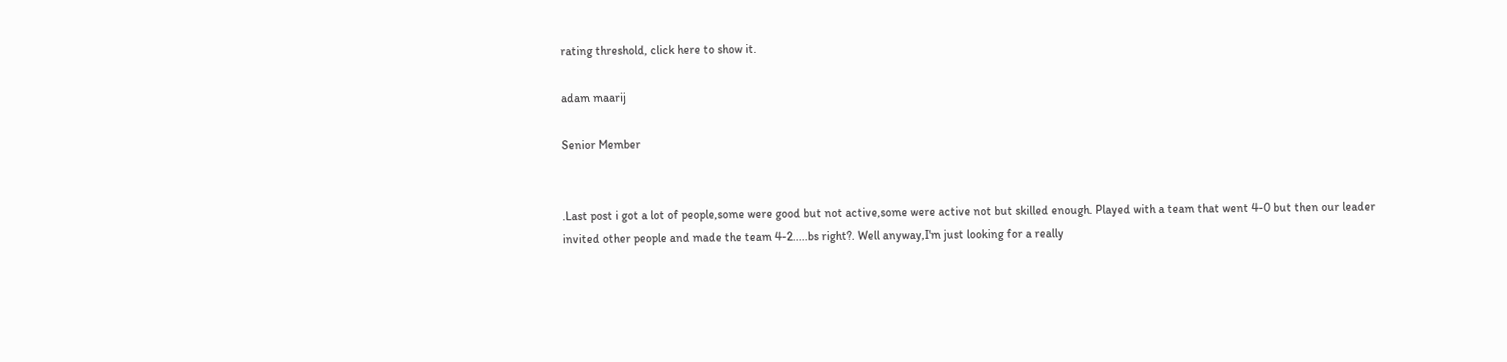rating threshold, click here to show it.

adam maarij

Senior Member


.Last post i got a lot of people,some were good but not active,some were active not but skilled enough. Played with a team that went 4-0 but then our leader invited other people and made the team 4-2.....bs right?. Well anyway,I'm just looking for a really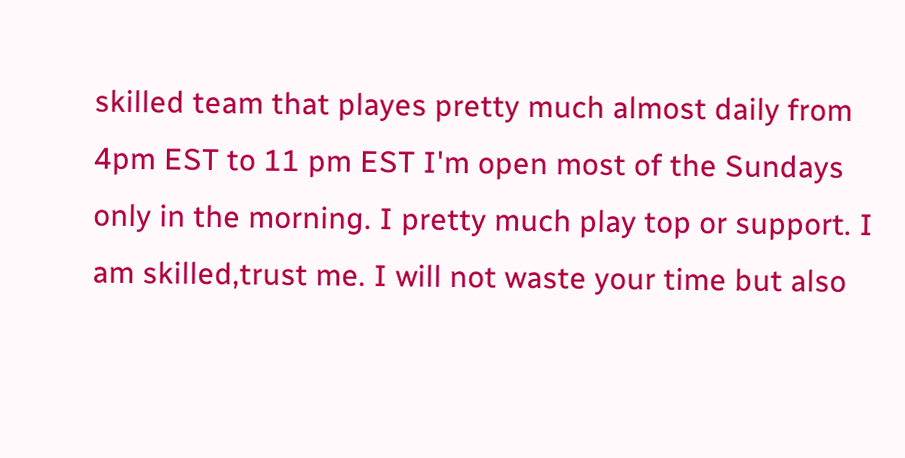skilled team that playes pretty much almost daily from 4pm EST to 11 pm EST I'm open most of the Sundays only in the morning. I pretty much play top or support. I am skilled,trust me. I will not waste your time but also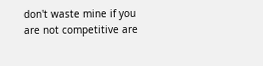don't waste mine if you are not competitive are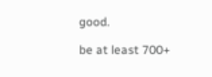good.

be at least 700+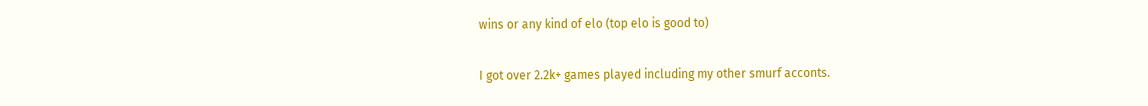wins or any kind of elo (top elo is good to)

I got over 2.2k+ games played including my other smurf acconts.